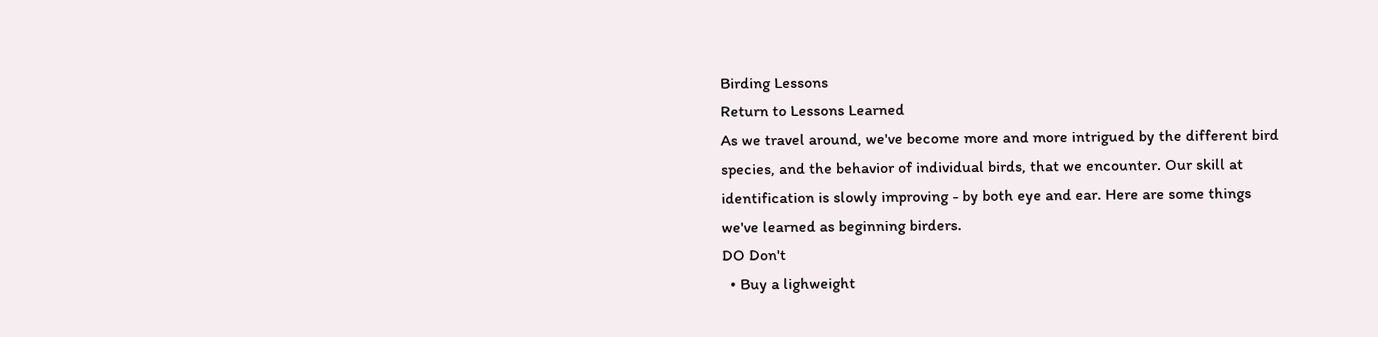Birding Lessons
Return to Lessons Learned
As we travel around, we've become more and more intrigued by the different bird species, and the behavior of individual birds, that we encounter. Our skill at identification is slowly improving - by both eye and ear. Here are some things we've learned as beginning birders.
DO Don't
  • Buy a lighweight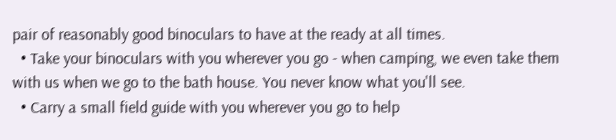pair of reasonably good binoculars to have at the ready at all times.
  • Take your binoculars with you wherever you go - when camping, we even take them with us when we go to the bath house. You never know what you'll see.
  • Carry a small field guide with you wherever you go to help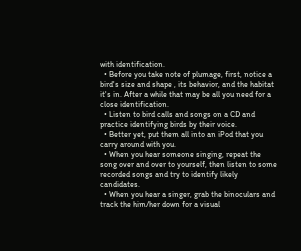with identification.
  • Before you take note of plumage, first, notice a bird's size and shape , its behavior, and the habitat it's in. After a while that may be all you need for a close identification.
  • Listen to bird calls and songs on a CD and practice identifying birds by their voice.
  • Better yet, put them all into an iPod that you carry around with you.
  • When you hear someone singing, repeat the song over and over to yourself, then listen to some recorded songs and try to identify likely candidates.
  • When you hear a singer, grab the binoculars and track the him/her down for a visual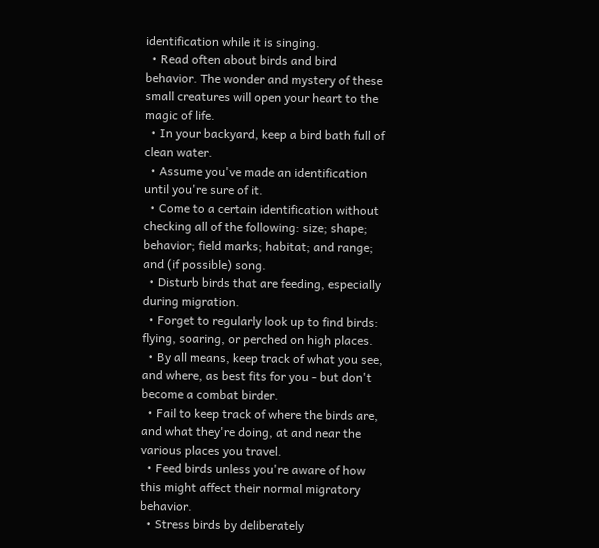identification while it is singing.
  • Read often about birds and bird behavior. The wonder and mystery of these small creatures will open your heart to the magic of life.
  • In your backyard, keep a bird bath full of clean water.
  • Assume you've made an identification until you're sure of it.
  • Come to a certain identification without checking all of the following: size; shape; behavior; field marks; habitat; and range; and (if possible) song.
  • Disturb birds that are feeding, especially during migration.
  • Forget to regularly look up to find birds: flying, soaring, or perched on high places.
  • By all means, keep track of what you see, and where, as best fits for you - but don't become a combat birder.
  • Fail to keep track of where the birds are, and what they're doing, at and near the various places you travel.
  • Feed birds unless you're aware of how this might affect their normal migratory behavior.
  • Stress birds by deliberately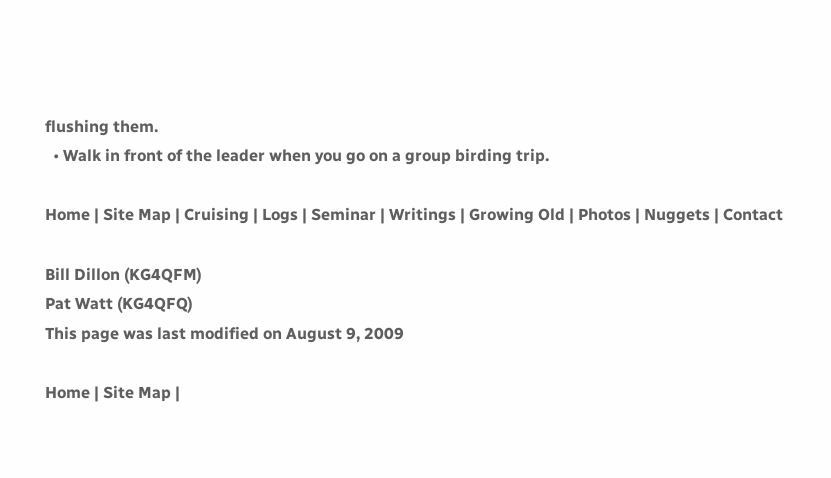flushing them.
  • Walk in front of the leader when you go on a group birding trip.

Home | Site Map | Cruising | Logs | Seminar | Writings | Growing Old | Photos | Nuggets | Contact

Bill Dillon (KG4QFM)
Pat Watt (KG4QFQ)
This page was last modified on August 9, 2009

Home | Site Map |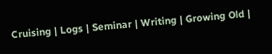Cruising | Logs | Seminar | Writing | Growing Old |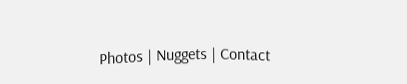Photos | Nuggets | Contact